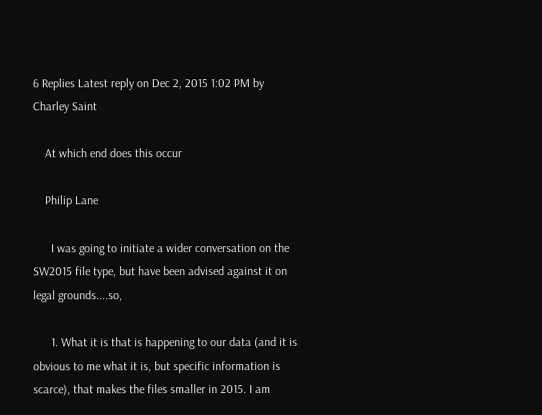6 Replies Latest reply on Dec 2, 2015 1:02 PM by Charley Saint

    At which end does this occur

    Philip Lane

      I was going to initiate a wider conversation on the SW2015 file type, but have been advised against it on legal grounds....so,

      1. What it is that is happening to our data (and it is obvious to me what it is, but specific information is scarce), that makes the files smaller in 2015. I am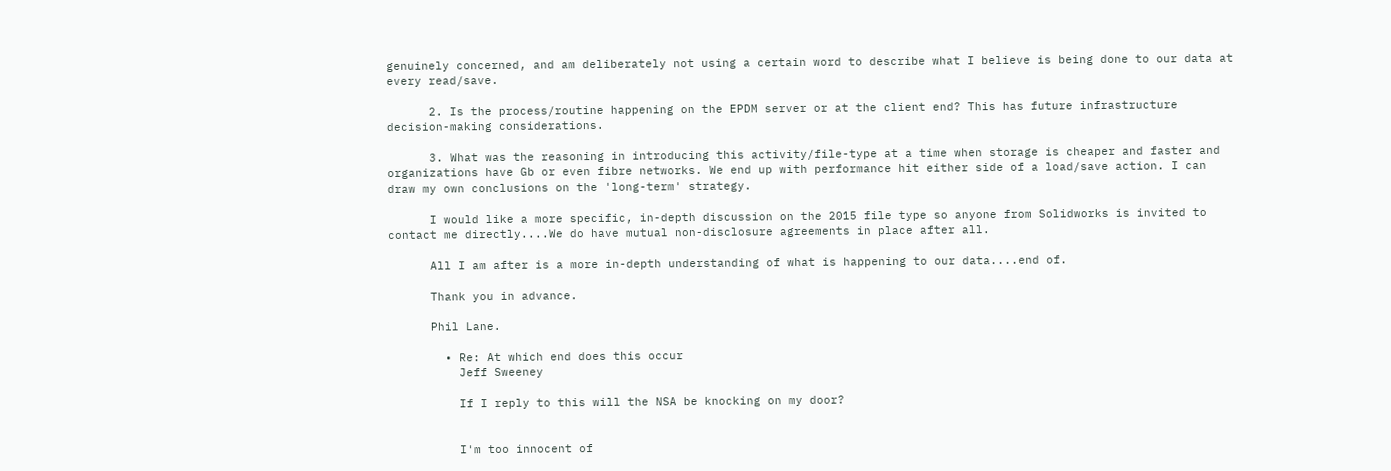genuinely concerned, and am deliberately not using a certain word to describe what I believe is being done to our data at every read/save.

      2. Is the process/routine happening on the EPDM server or at the client end? This has future infrastructure decision-making considerations.

      3. What was the reasoning in introducing this activity/file-type at a time when storage is cheaper and faster and organizations have Gb or even fibre networks. We end up with performance hit either side of a load/save action. I can draw my own conclusions on the 'long-term' strategy.

      I would like a more specific, in-depth discussion on the 2015 file type so anyone from Solidworks is invited to contact me directly....We do have mutual non-disclosure agreements in place after all.

      All I am after is a more in-depth understanding of what is happening to our data....end of.

      Thank you in advance.

      Phil Lane.

        • Re: At which end does this occur
          Jeff Sweeney

          If I reply to this will the NSA be knocking on my door?


          I'm too innocent of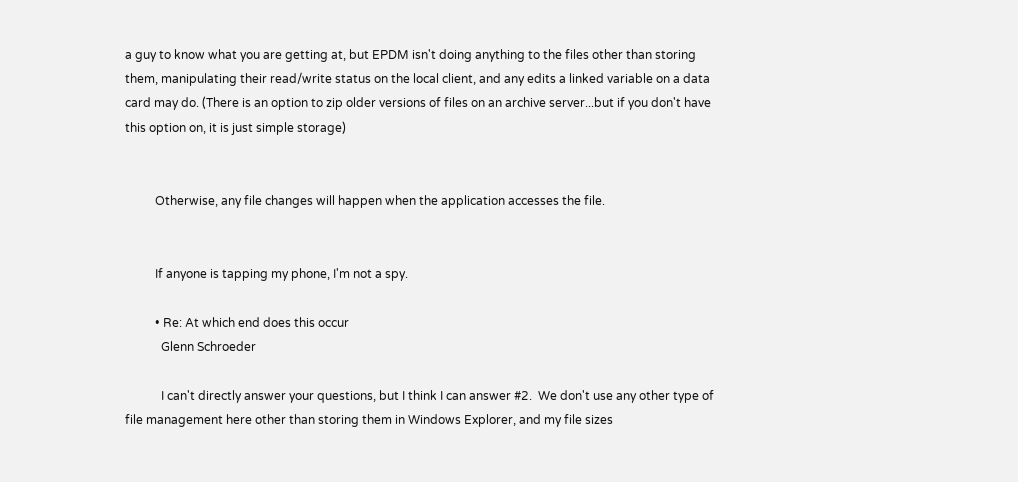a guy to know what you are getting at, but EPDM isn't doing anything to the files other than storing them, manipulating their read/write status on the local client, and any edits a linked variable on a data card may do. (There is an option to zip older versions of files on an archive server...but if you don't have this option on, it is just simple storage)


          Otherwise, any file changes will happen when the application accesses the file.


          If anyone is tapping my phone, I'm not a spy.

          • Re: At which end does this occur
            Glenn Schroeder

            I can't directly answer your questions, but I think I can answer #2.  We don't use any other type of file management here other than storing them in Windows Explorer, and my file sizes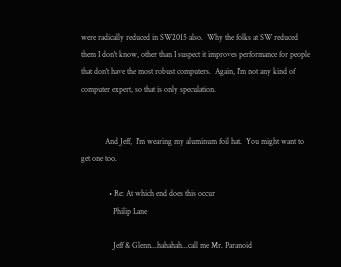were radically reduced in SW2015 also.  Why the folks at SW reduced them I don't know, other than I suspect it improves performance for people that don't have the most robust computers.  Again, I'm not any kind of computer expert, so that is only speculation.


            And Jeff,  I'm wearing my aluminum foil hat.  You might want to get one too.

              • Re: At which end does this occur
                Philip Lane

                Jeff & Glenn...hahahah...call me Mr. Paranoid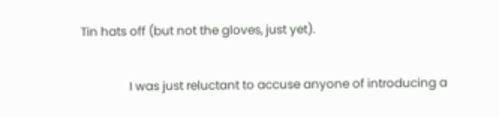Tin hats off (but not the gloves, just yet).

                I was just reluctant to accuse anyone of introducing a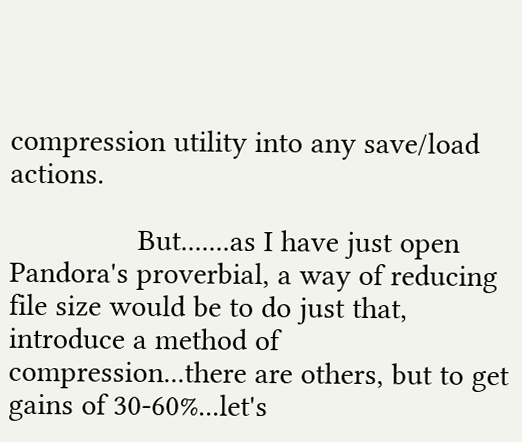compression utility into any save/load actions.

                But.......as I have just open Pandora's proverbial, a way of reducing file size would be to do just that, introduce a method of compression...there are others, but to get gains of 30-60%...let's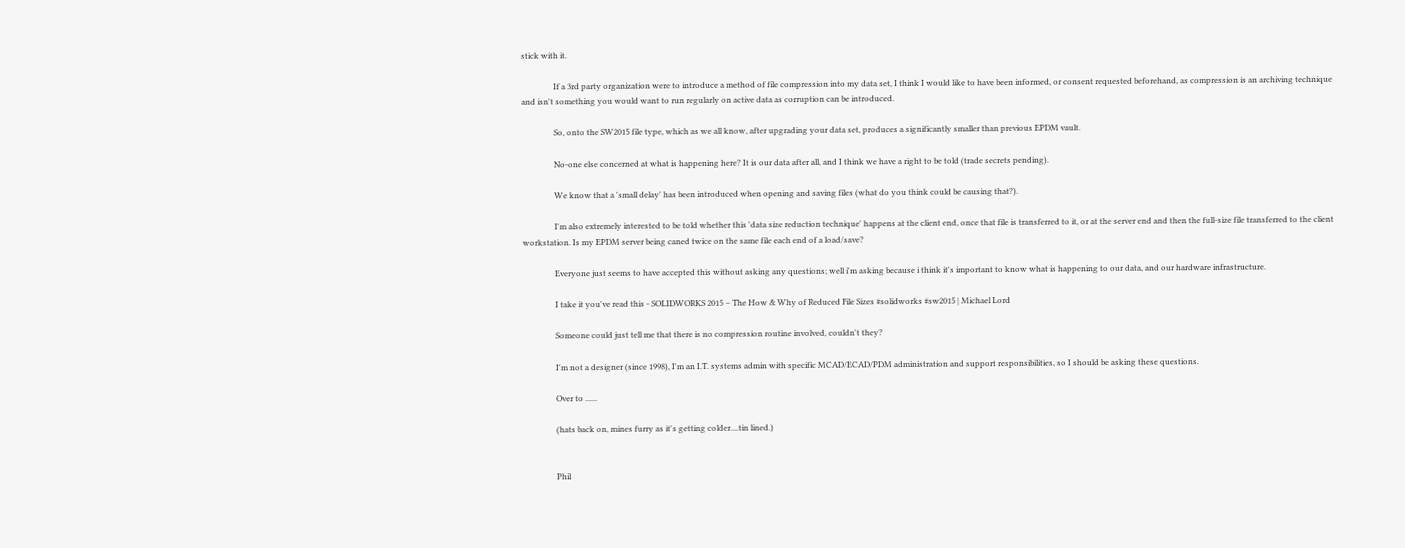stick with it.

                If a 3rd party organization were to introduce a method of file compression into my data set, I think I would like to have been informed, or consent requested beforehand, as compression is an archiving technique and isn't something you would want to run regularly on active data as corruption can be introduced.

                So, onto the SW2015 file type, which as we all know, after upgrading your data set, produces a significantly smaller than previous EPDM vault.

                No-one else concerned at what is happening here? It is our data after all, and I think we have a right to be told (trade secrets pending).

                We know that a 'small delay' has been introduced when opening and saving files (what do you think could be causing that?).

                I'm also extremely interested to be told whether this 'data size reduction technique' happens at the client end, once that file is transferred to it, or at the server end and then the full-size file transferred to the client workstation. Is my EPDM server being caned twice on the same file each end of a load/save?

                Everyone just seems to have accepted this without asking any questions; well i'm asking because i think it's important to know what is happening to our data, and our hardware infrastructure.

                I take it you've read this - SOLIDWORKS 2015 – The How & Why of Reduced File Sizes #solidworks #sw2015 | Michael Lord

                Someone could just tell me that there is no compression routine involved, couldn't they?

                I'm not a designer (since 1998), I'm an I.T. systems admin with specific MCAD/ECAD/PDM administration and support responsibilities, so I should be asking these questions.

                Over to ......

                (hats back on, mines furry as it's getting colder....tin lined.)


                Phil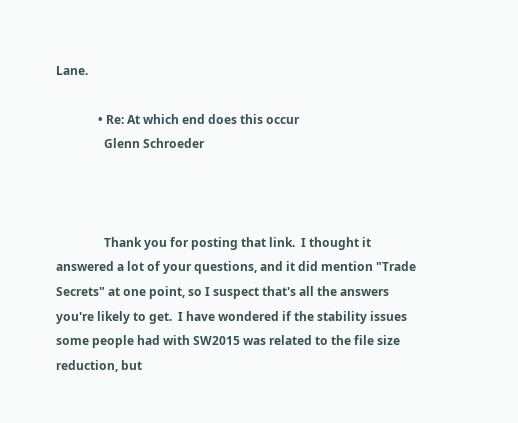Lane.

              • Re: At which end does this occur
                Glenn Schroeder



                Thank you for posting that link.  I thought it answered a lot of your questions, and it did mention "Trade Secrets" at one point, so I suspect that's all the answers you're likely to get.  I have wondered if the stability issues some people had with SW2015 was related to the file size reduction, but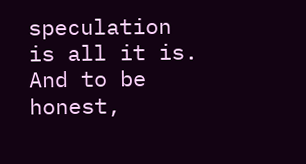speculation is all it is.  And to be honest,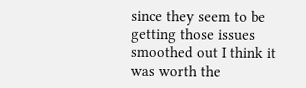since they seem to be getting those issues smoothed out I think it was worth the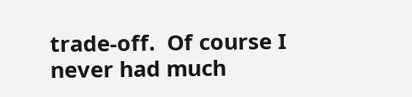trade-off.  Of course I never had much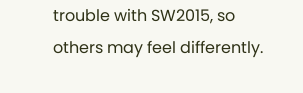trouble with SW2015, so others may feel differently.